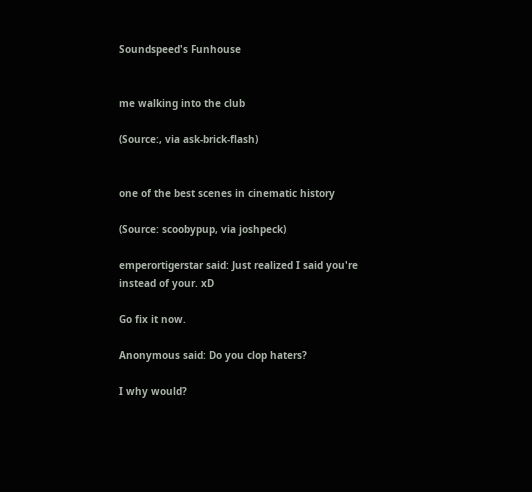Soundspeed's Funhouse


me walking into the club

(Source:, via ask-brick-flash)


one of the best scenes in cinematic history

(Source: scoobypup, via joshpeck)

emperortigerstar said: Just realized I said you're instead of your. xD

Go fix it now.

Anonymous said: Do you clop haters?

I why would?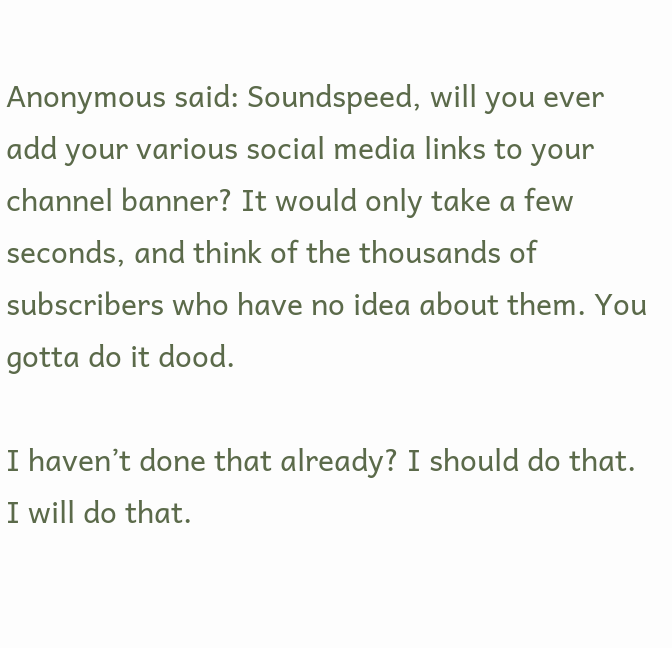Anonymous said: Soundspeed, will you ever add your various social media links to your channel banner? It would only take a few seconds, and think of the thousands of subscribers who have no idea about them. You gotta do it dood.

I haven’t done that already? I should do that. I will do that.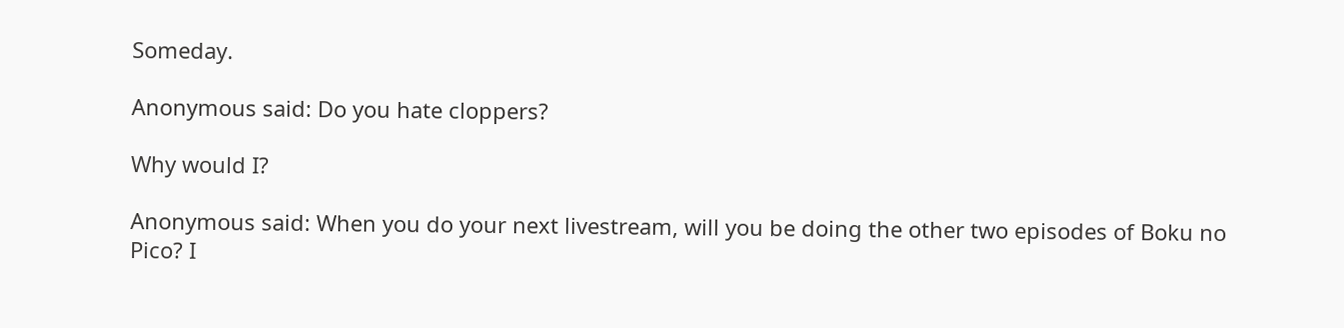Someday.

Anonymous said: Do you hate cloppers?

Why would I?

Anonymous said: When you do your next livestream, will you be doing the other two episodes of Boku no Pico? I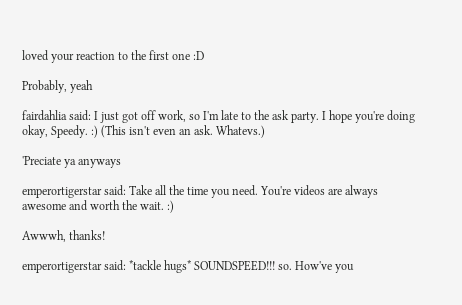loved your reaction to the first one :D

Probably, yeah

fairdahlia said: I just got off work, so I'm late to the ask party. I hope you're doing okay, Speedy. :) (This isn't even an ask. Whatevs.)

'Preciate ya anyways

emperortigerstar said: Take all the time you need. You're videos are always awesome and worth the wait. :)

Awwwh, thanks!

emperortigerstar said: *tackle hugs* SOUNDSPEED!!! so. How've you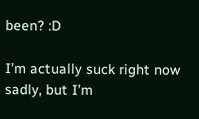been? :D

I’m actually suck right now sadly, but I’m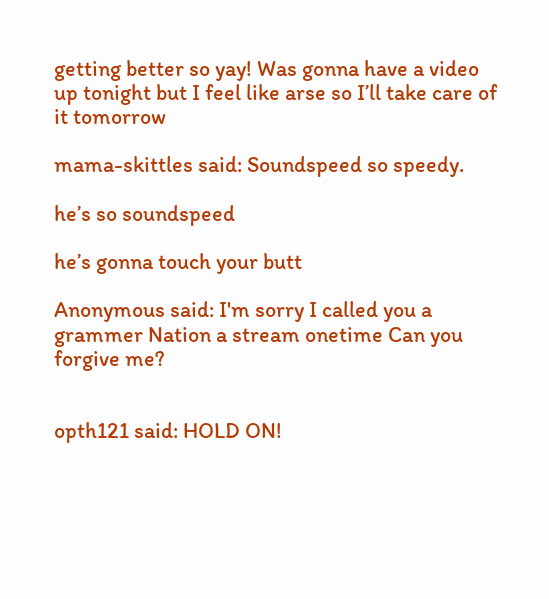getting better so yay! Was gonna have a video up tonight but I feel like arse so I’ll take care of it tomorrow

mama-skittles said: Soundspeed so speedy.

he’s so soundspeed

he’s gonna touch your butt

Anonymous said: I'm sorry I called you a grammer Nation a stream onetime Can you forgive me?


opth121 said: HOLD ON!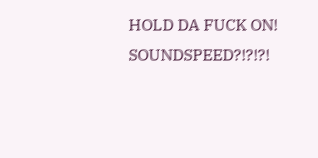HOLD DA FUCK ON! SOUNDSPEED?!?!?!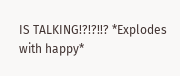IS TALKING!?!?!!? *Explodes with happy*